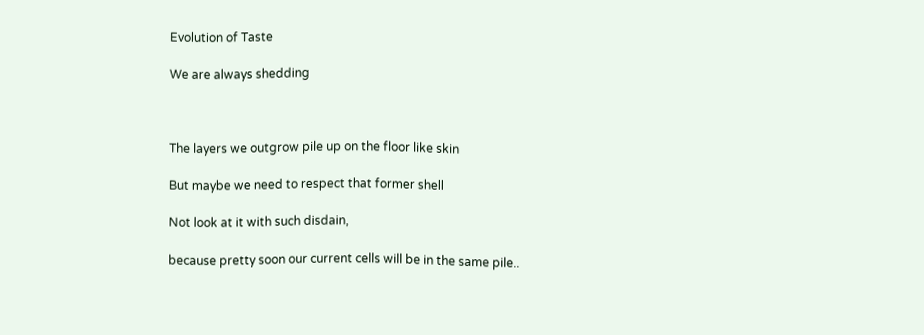Evolution of Taste

We are always shedding



The layers we outgrow pile up on the floor like skin

But maybe we need to respect that former shell

Not look at it with such disdain,

because pretty soon our current cells will be in the same pile..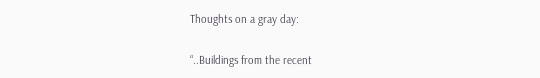Thoughts on a gray day:

“..Buildings from the recent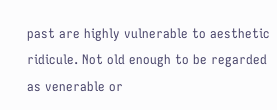past are highly vulnerable to aesthetic ridicule. Not old enough to be regarded as venerable or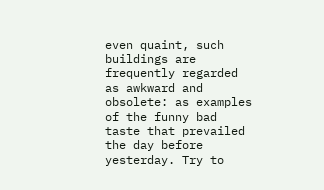even quaint, such buildings are frequently regarded as awkward and obsolete: as examples of the funny bad taste that prevailed the day before yesterday. Try to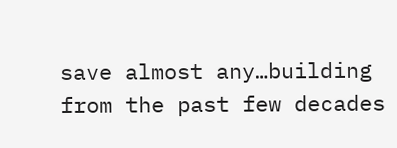save almost any…building from the past few decades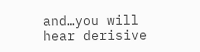and…you will hear derisive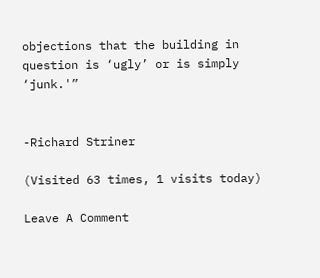objections that the building in question is ‘ugly’ or is simply ‘junk.'”


-Richard Striner

(Visited 63 times, 1 visits today)

Leave A Comment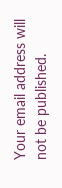Your email address will not be published.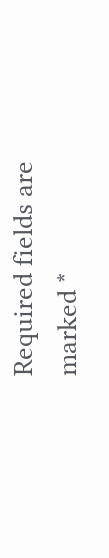Required fields are marked *